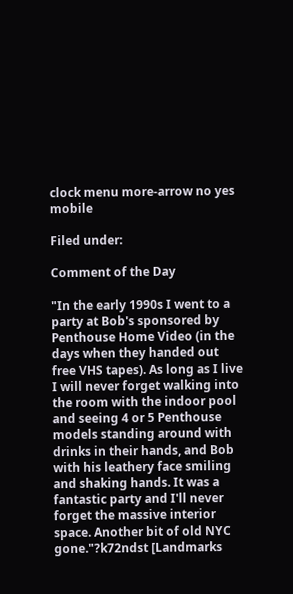clock menu more-arrow no yes mobile

Filed under:

Comment of the Day

"In the early 1990s I went to a party at Bob's sponsored by Penthouse Home Video (in the days when they handed out free VHS tapes). As long as I live I will never forget walking into the room with the indoor pool and seeing 4 or 5 Penthouse models standing around with drinks in their hands, and Bob with his leathery face smiling and shaking hands. It was a fantastic party and I'll never forget the massive interior space. Another bit of old NYC gone."?k72ndst [Landmarks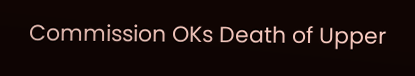Commission OKs Death of Upper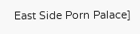East Side Porn Palace]